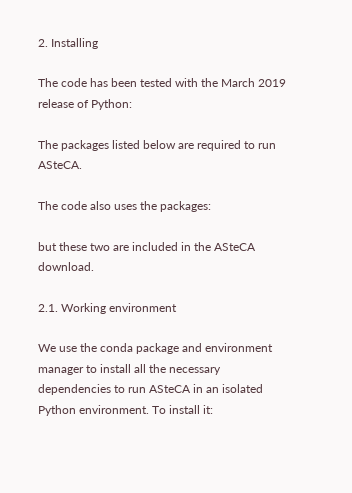2. Installing

The code has been tested with the March 2019 release of Python:

The packages listed below are required to run ASteCA.

The code also uses the packages:

but these two are included in the ASteCA download.

2.1. Working environment

We use the conda package and environment manager to install all the necessary dependencies to run ASteCA in an isolated Python environment. To install it: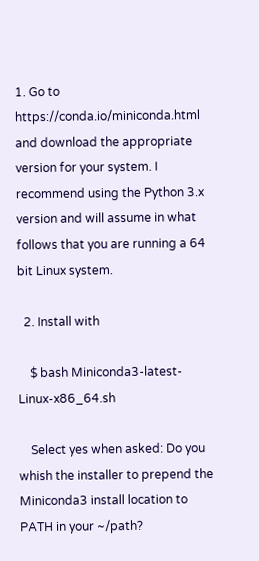1. Go to https://conda.io/miniconda.html and download the appropriate version for your system. I recommend using the Python 3.x version and will assume in what follows that you are running a 64 bit Linux system.

  2. Install with

    $ bash Miniconda3-latest-Linux-x86_64.sh

    Select yes when asked: Do you whish the installer to prepend the Miniconda3 install location to PATH in your ~/path?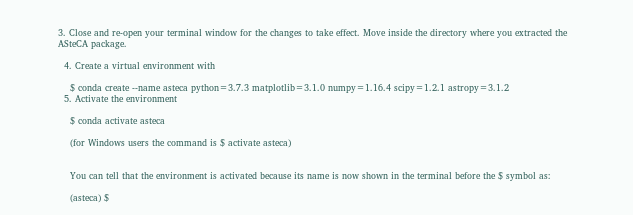3. Close and re-open your terminal window for the changes to take effect. Move inside the directory where you extracted the ASteCA package.

  4. Create a virtual environment with

    $ conda create --name asteca python=3.7.3 matplotlib=3.1.0 numpy=1.16.4 scipy=1.2.1 astropy=3.1.2
  5. Activate the environment

    $ conda activate asteca

    (for Windows users the command is $ activate asteca)


    You can tell that the environment is activated because its name is now shown in the terminal before the $ symbol as:

    (asteca) $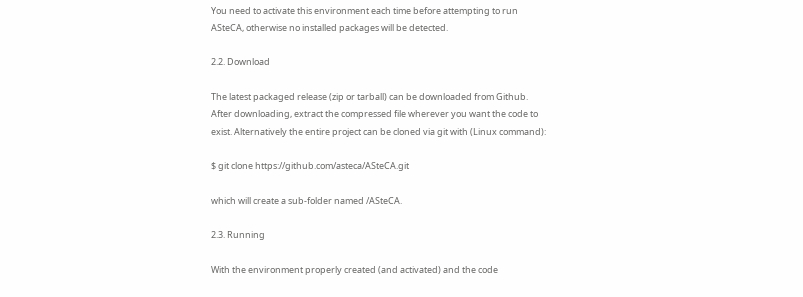You need to activate this environment each time before attempting to run ASteCA, otherwise no installed packages will be detected.

2.2. Download

The latest packaged release (zip or tarball) can be downloaded from Github. After downloading, extract the compressed file wherever you want the code to exist. Alternatively the entire project can be cloned via git with (Linux command):

$ git clone https://github.com/asteca/ASteCA.git

which will create a sub-folder named /ASteCA.

2.3. Running

With the environment properly created (and activated) and the code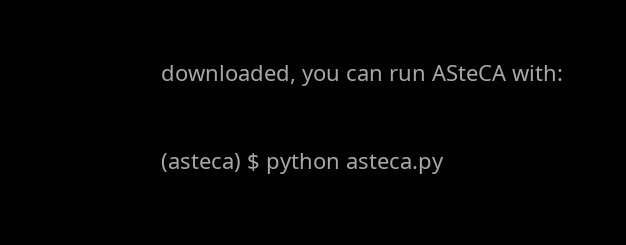downloaded, you can run ASteCA with:

(asteca) $ python asteca.py